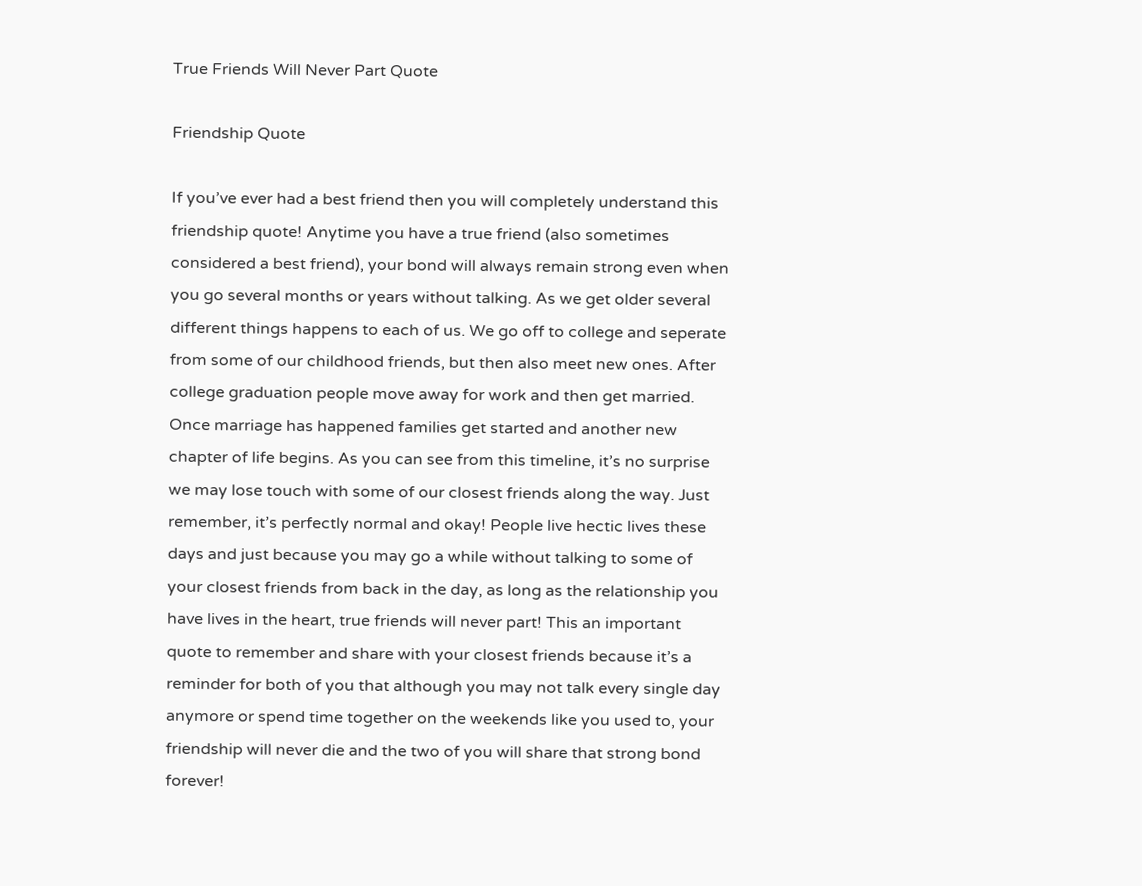True Friends Will Never Part Quote

Friendship Quote

If you’ve ever had a best friend then you will completely understand this friendship quote! Anytime you have a true friend (also sometimes considered a best friend), your bond will always remain strong even when you go several months or years without talking. As we get older several different things happens to each of us. We go off to college and seperate from some of our childhood friends, but then also meet new ones. After college graduation people move away for work and then get married. Once marriage has happened families get started and another new chapter of life begins. As you can see from this timeline, it’s no surprise we may lose touch with some of our closest friends along the way. Just remember, it’s perfectly normal and okay! People live hectic lives these days and just because you may go a while without talking to some of your closest friends from back in the day, as long as the relationship you have lives in the heart, true friends will never part! This an important quote to remember and share with your closest friends because it’s a reminder for both of you that although you may not talk every single day anymore or spend time together on the weekends like you used to, your friendship will never die and the two of you will share that strong bond forever!